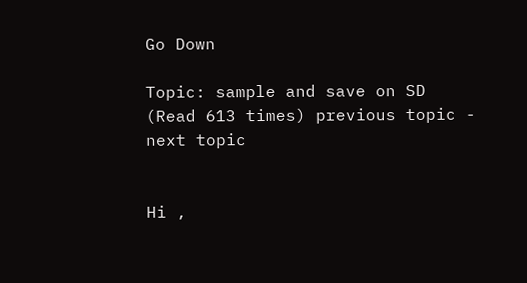Go Down

Topic: sample and save on SD (Read 613 times) previous topic - next topic


Hi ,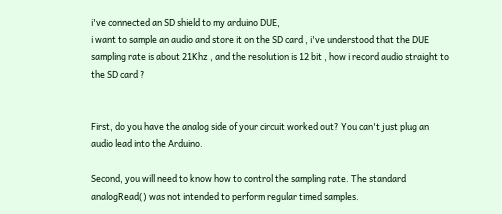i've connected an SD shield to my arduino DUE,
i want to sample an audio and store it on the SD card , i've understood that the DUE sampling rate is about 21Khz , and the resolution is 12 bit , how i record audio straight to the SD card ?


First, do you have the analog side of your circuit worked out? You can't just plug an audio lead into the Arduino.

Second, you will need to know how to control the sampling rate. The standard analogRead() was not intended to perform regular timed samples.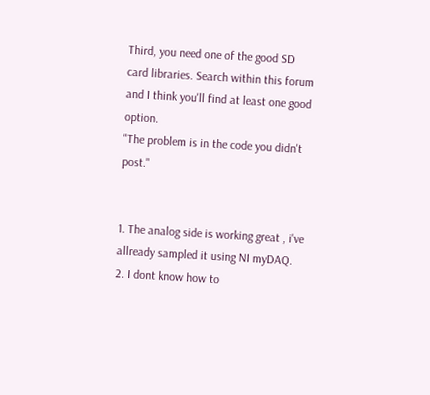Third, you need one of the good SD card libraries. Search within this forum and I think you'll find at least one good option.
"The problem is in the code you didn't post."


1. The analog side is working great , i've allready sampled it using NI myDAQ.
2. I dont know how to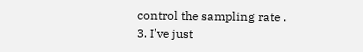control the sampling rate .
3. I've just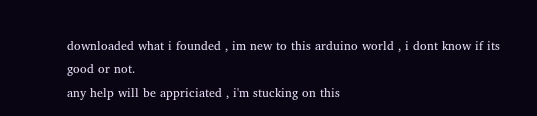downloaded what i founded , im new to this arduino world , i dont know if its good or not.
any help will be appriciated , i'm stucking on this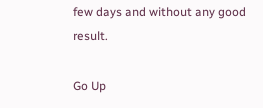few days and without any good result.

Go Up